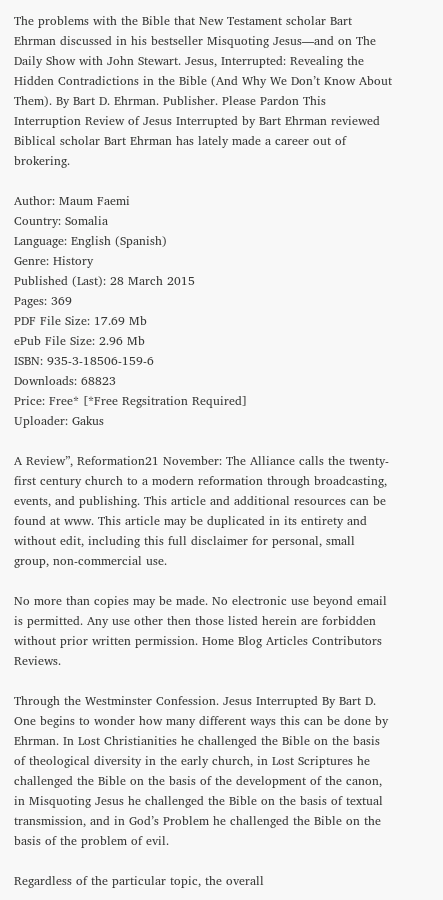The problems with the Bible that New Testament scholar Bart Ehrman discussed in his bestseller Misquoting Jesus—and on The Daily Show with John Stewart. Jesus, Interrupted: Revealing the Hidden Contradictions in the Bible (And Why We Don’t Know About Them). By Bart D. Ehrman. Publisher. Please Pardon This Interruption Review of Jesus Interrupted by Bart Ehrman reviewed Biblical scholar Bart Ehrman has lately made a career out of brokering.

Author: Maum Faemi
Country: Somalia
Language: English (Spanish)
Genre: History
Published (Last): 28 March 2015
Pages: 369
PDF File Size: 17.69 Mb
ePub File Size: 2.96 Mb
ISBN: 935-3-18506-159-6
Downloads: 68823
Price: Free* [*Free Regsitration Required]
Uploader: Gakus

A Review”, Reformation21 November: The Alliance calls the twenty-first century church to a modern reformation through broadcasting, events, and publishing. This article and additional resources can be found at www. This article may be duplicated in its entirety and without edit, including this full disclaimer for personal, small group, non-commercial use.

No more than copies may be made. No electronic use beyond email is permitted. Any use other then those listed herein are forbidden without prior written permission. Home Blog Articles Contributors Reviews.

Through the Westminster Confession. Jesus Interrupted By Bart D. One begins to wonder how many different ways this can be done by Ehrman. In Lost Christianities he challenged the Bible on the basis of theological diversity in the early church, in Lost Scriptures he challenged the Bible on the basis of the development of the canon, in Misquoting Jesus he challenged the Bible on the basis of textual transmission, and in God’s Problem he challenged the Bible on the basis of the problem of evil.

Regardless of the particular topic, the overall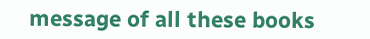message of all these books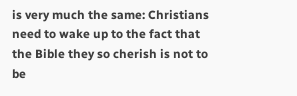is very much the same: Christians need to wake up to the fact that the Bible they so cherish is not to be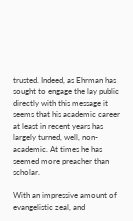trusted. Indeed, as Ehrman has sought to engage the lay public directly with this message it seems that his academic career at least in recent years has largely turned, well, non-academic. At times he has seemed more preacher than scholar.

With an impressive amount of evangelistic zeal, and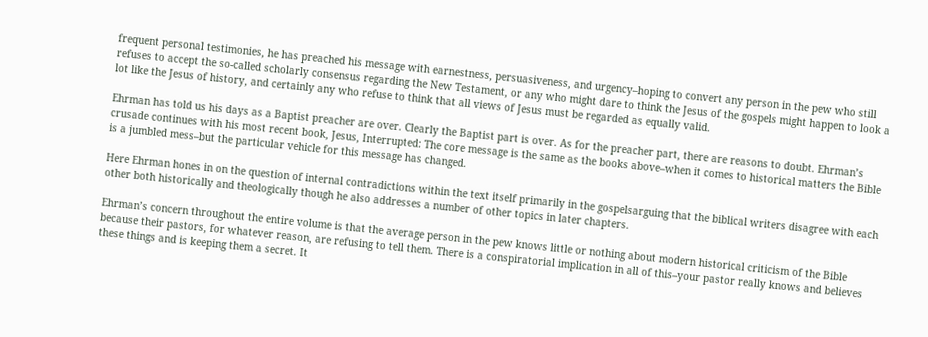frequent personal testimonies, he has preached his message with earnestness, persuasiveness, and urgency–hoping to convert any person in the pew who still refuses to accept the so-called scholarly consensus regarding the New Testament, or any who might dare to think the Jesus of the gospels might happen to look a lot like the Jesus of history, and certainly any who refuse to think that all views of Jesus must be regarded as equally valid.

Ehrman has told us his days as a Baptist preacher are over. Clearly the Baptist part is over. As for the preacher part, there are reasons to doubt. Ehrman’s crusade continues with his most recent book, Jesus, Interrupted: The core message is the same as the books above–when it comes to historical matters the Bible is a jumbled mess–but the particular vehicle for this message has changed.

Here Ehrman hones in on the question of internal contradictions within the text itself primarily in the gospelsarguing that the biblical writers disagree with each other both historically and theologically though he also addresses a number of other topics in later chapters.

Ehrman’s concern throughout the entire volume is that the average person in the pew knows little or nothing about modern historical criticism of the Bible because their pastors, for whatever reason, are refusing to tell them. There is a conspiratorial implication in all of this–your pastor really knows and believes these things and is keeping them a secret. It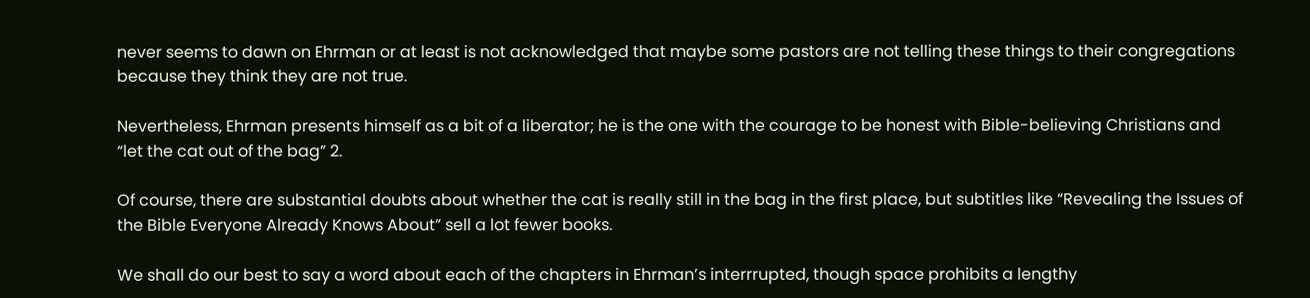never seems to dawn on Ehrman or at least is not acknowledged that maybe some pastors are not telling these things to their congregations because they think they are not true.

Nevertheless, Ehrman presents himself as a bit of a liberator; he is the one with the courage to be honest with Bible-believing Christians and “let the cat out of the bag” 2.

Of course, there are substantial doubts about whether the cat is really still in the bag in the first place, but subtitles like “Revealing the Issues of the Bible Everyone Already Knows About” sell a lot fewer books.

We shall do our best to say a word about each of the chapters in Ehrman’s interrrupted, though space prohibits a lengthy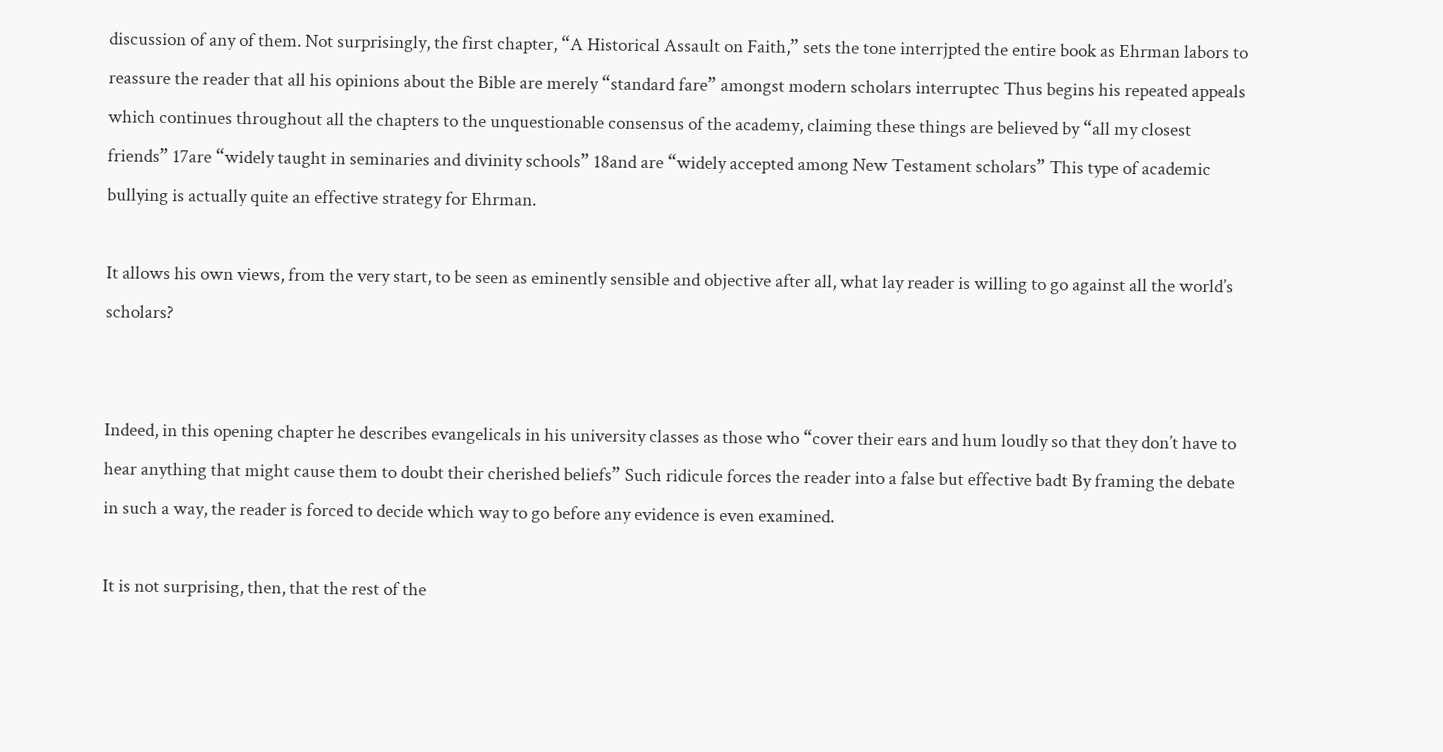discussion of any of them. Not surprisingly, the first chapter, “A Historical Assault on Faith,” sets the tone interrjpted the entire book as Ehrman labors to reassure the reader that all his opinions about the Bible are merely “standard fare” amongst modern scholars interruptec Thus begins his repeated appeals which continues throughout all the chapters to the unquestionable consensus of the academy, claiming these things are believed by “all my closest friends” 17are “widely taught in seminaries and divinity schools” 18and are “widely accepted among New Testament scholars” This type of academic bullying is actually quite an effective strategy for Ehrman.

It allows his own views, from the very start, to be seen as eminently sensible and objective after all, what lay reader is willing to go against all the world’s scholars?


Indeed, in this opening chapter he describes evangelicals in his university classes as those who “cover their ears and hum loudly so that they don’t have to hear anything that might cause them to doubt their cherished beliefs” Such ridicule forces the reader into a false but effective badt By framing the debate in such a way, the reader is forced to decide which way to go before any evidence is even examined.

It is not surprising, then, that the rest of the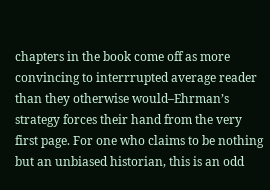chapters in the book come off as more convincing to interrrupted average reader than they otherwise would–Ehrman’s strategy forces their hand from the very first page. For one who claims to be nothing but an unbiased historian, this is an odd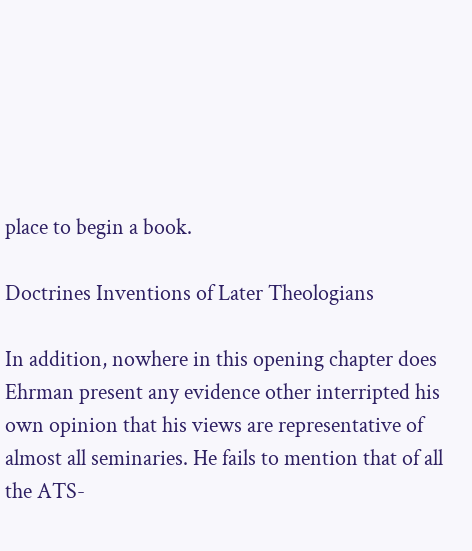place to begin a book.

Doctrines Inventions of Later Theologians

In addition, nowhere in this opening chapter does Ehrman present any evidence other interripted his own opinion that his views are representative of almost all seminaries. He fails to mention that of all the ATS-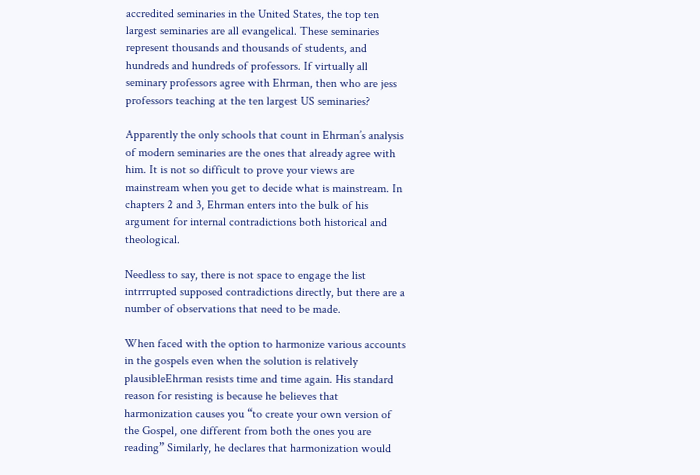accredited seminaries in the United States, the top ten largest seminaries are all evangelical. These seminaries represent thousands and thousands of students, and hundreds and hundreds of professors. If virtually all seminary professors agree with Ehrman, then who are jess professors teaching at the ten largest US seminaries?

Apparently the only schools that count in Ehrman’s analysis of modern seminaries are the ones that already agree with him. It is not so difficult to prove your views are mainstream when you get to decide what is mainstream. In chapters 2 and 3, Ehrman enters into the bulk of his argument for internal contradictions both historical and theological.

Needless to say, there is not space to engage the list intrrrupted supposed contradictions directly, but there are a number of observations that need to be made.

When faced with the option to harmonize various accounts in the gospels even when the solution is relatively plausibleEhrman resists time and time again. His standard reason for resisting is because he believes that harmonization causes you “to create your own version of the Gospel, one different from both the ones you are reading” Similarly, he declares that harmonization would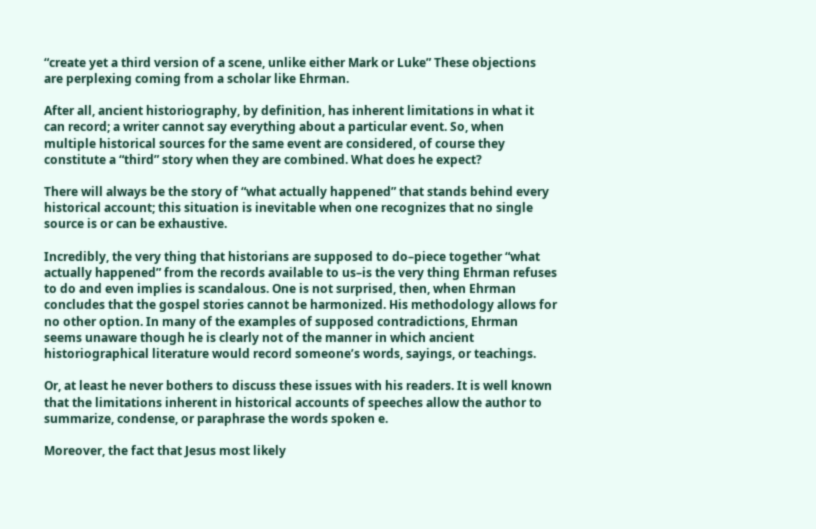“create yet a third version of a scene, unlike either Mark or Luke” These objections are perplexing coming from a scholar like Ehrman.

After all, ancient historiography, by definition, has inherent limitations in what it can record; a writer cannot say everything about a particular event. So, when multiple historical sources for the same event are considered, of course they constitute a “third” story when they are combined. What does he expect?

There will always be the story of “what actually happened” that stands behind every historical account; this situation is inevitable when one recognizes that no single source is or can be exhaustive.

Incredibly, the very thing that historians are supposed to do–piece together “what actually happened” from the records available to us–is the very thing Ehrman refuses to do and even implies is scandalous. One is not surprised, then, when Ehrman concludes that the gospel stories cannot be harmonized. His methodology allows for no other option. In many of the examples of supposed contradictions, Ehrman seems unaware though he is clearly not of the manner in which ancient historiographical literature would record someone’s words, sayings, or teachings.

Or, at least he never bothers to discuss these issues with his readers. It is well known that the limitations inherent in historical accounts of speeches allow the author to summarize, condense, or paraphrase the words spoken e.

Moreover, the fact that Jesus most likely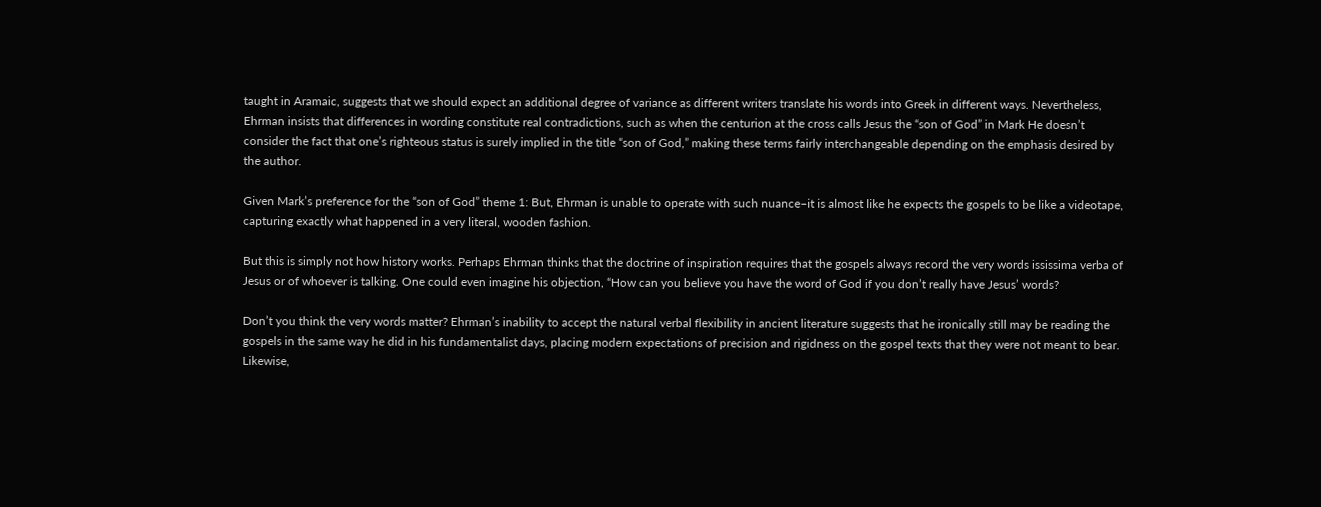taught in Aramaic, suggests that we should expect an additional degree of variance as different writers translate his words into Greek in different ways. Nevertheless, Ehrman insists that differences in wording constitute real contradictions, such as when the centurion at the cross calls Jesus the “son of God” in Mark He doesn’t consider the fact that one’s righteous status is surely implied in the title “son of God,” making these terms fairly interchangeable depending on the emphasis desired by the author.

Given Mark’s preference for the “son of God” theme 1: But, Ehrman is unable to operate with such nuance–it is almost like he expects the gospels to be like a videotape, capturing exactly what happened in a very literal, wooden fashion.

But this is simply not how history works. Perhaps Ehrman thinks that the doctrine of inspiration requires that the gospels always record the very words ississima verba of Jesus or of whoever is talking. One could even imagine his objection, “How can you believe you have the word of God if you don’t really have Jesus’ words?

Don’t you think the very words matter? Ehrman’s inability to accept the natural verbal flexibility in ancient literature suggests that he ironically still may be reading the gospels in the same way he did in his fundamentalist days, placing modern expectations of precision and rigidness on the gospel texts that they were not meant to bear. Likewise,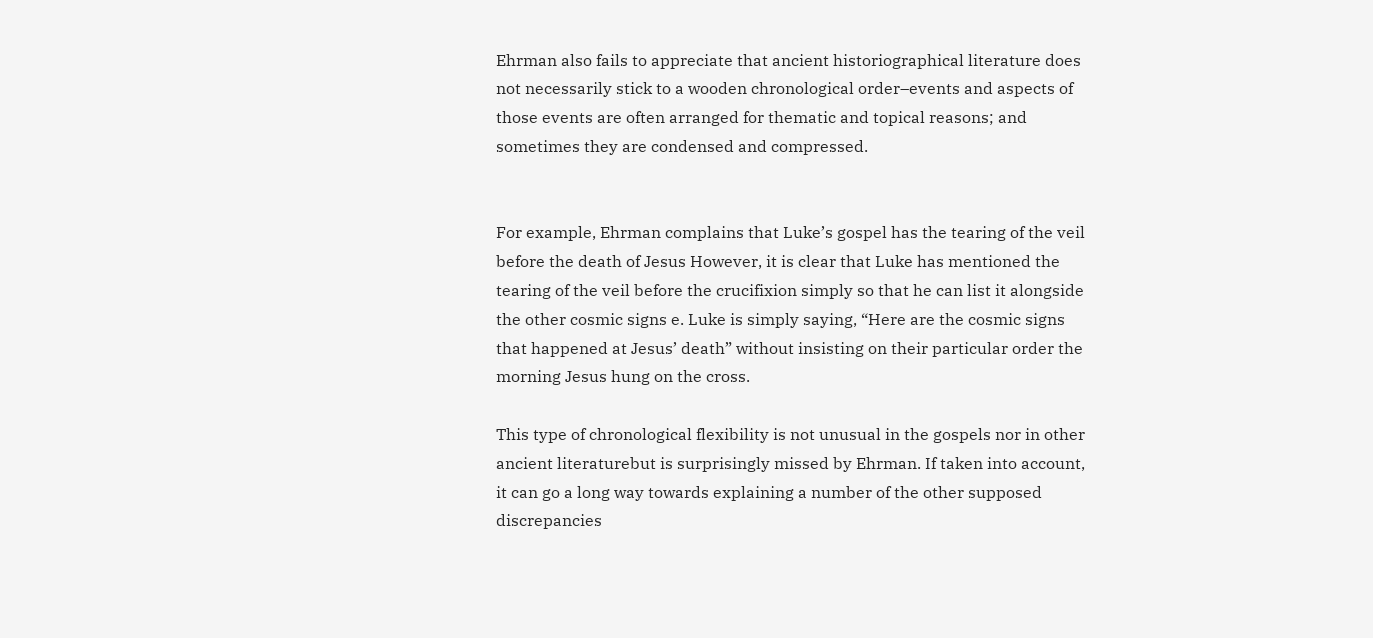Ehrman also fails to appreciate that ancient historiographical literature does not necessarily stick to a wooden chronological order–events and aspects of those events are often arranged for thematic and topical reasons; and sometimes they are condensed and compressed.


For example, Ehrman complains that Luke’s gospel has the tearing of the veil before the death of Jesus However, it is clear that Luke has mentioned the tearing of the veil before the crucifixion simply so that he can list it alongside the other cosmic signs e. Luke is simply saying, “Here are the cosmic signs that happened at Jesus’ death” without insisting on their particular order the morning Jesus hung on the cross.

This type of chronological flexibility is not unusual in the gospels nor in other ancient literaturebut is surprisingly missed by Ehrman. If taken into account, it can go a long way towards explaining a number of the other supposed discrepancies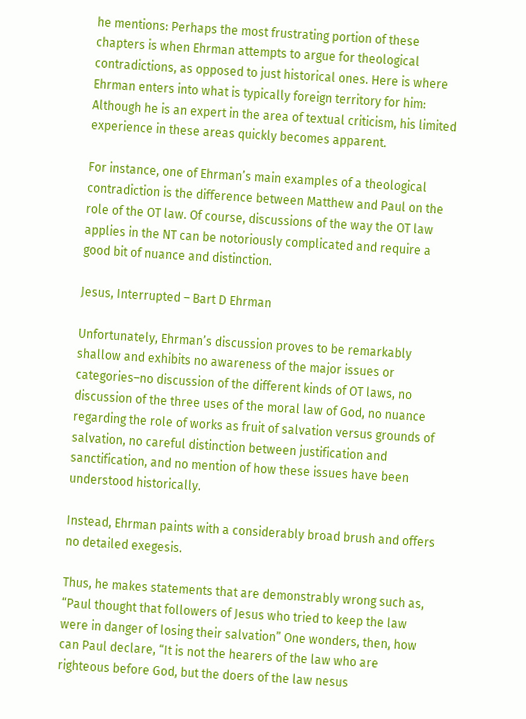he mentions: Perhaps the most frustrating portion of these chapters is when Ehrman attempts to argue for theological contradictions, as opposed to just historical ones. Here is where Ehrman enters into what is typically foreign territory for him: Although he is an expert in the area of textual criticism, his limited experience in these areas quickly becomes apparent.

For instance, one of Ehrman’s main examples of a theological contradiction is the difference between Matthew and Paul on the role of the OT law. Of course, discussions of the way the OT law applies in the NT can be notoriously complicated and require a good bit of nuance and distinction.

Jesus, Interrupted – Bart D Ehrman

Unfortunately, Ehrman’s discussion proves to be remarkably shallow and exhibits no awareness of the major issues or categories–no discussion of the different kinds of OT laws, no discussion of the three uses of the moral law of God, no nuance regarding the role of works as fruit of salvation versus grounds of salvation, no careful distinction between justification and sanctification, and no mention of how these issues have been understood historically.

Instead, Ehrman paints with a considerably broad brush and offers no detailed exegesis.

Thus, he makes statements that are demonstrably wrong such as, “Paul thought that followers of Jesus who tried to keep the law were in danger of losing their salvation” One wonders, then, how can Paul declare, “It is not the hearers of the law who are righteous before God, but the doers of the law nesus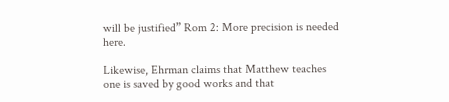will be justified” Rom 2: More precision is needed here.

Likewise, Ehrman claims that Matthew teaches one is saved by good works and that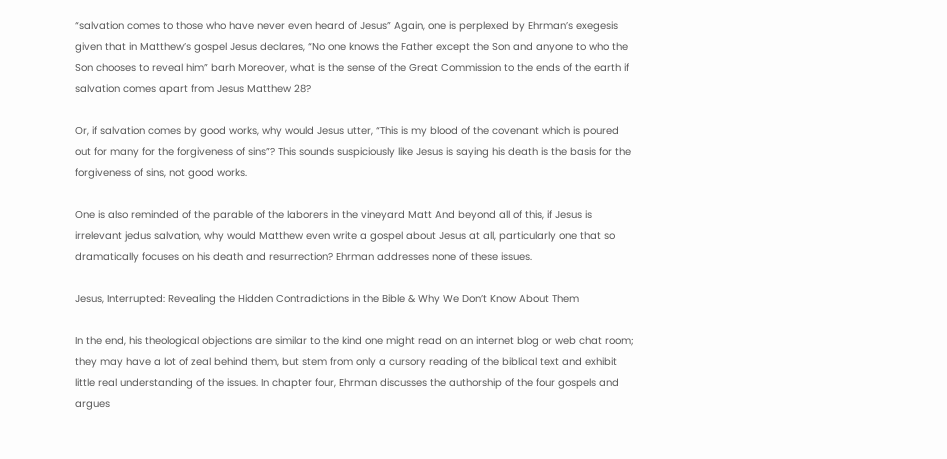“salvation comes to those who have never even heard of Jesus” Again, one is perplexed by Ehrman’s exegesis given that in Matthew’s gospel Jesus declares, “No one knows the Father except the Son and anyone to who the Son chooses to reveal him” barh Moreover, what is the sense of the Great Commission to the ends of the earth if salvation comes apart from Jesus Matthew 28?

Or, if salvation comes by good works, why would Jesus utter, “This is my blood of the covenant which is poured out for many for the forgiveness of sins”? This sounds suspiciously like Jesus is saying his death is the basis for the forgiveness of sins, not good works.

One is also reminded of the parable of the laborers in the vineyard Matt And beyond all of this, if Jesus is irrelevant jedus salvation, why would Matthew even write a gospel about Jesus at all, particularly one that so dramatically focuses on his death and resurrection? Ehrman addresses none of these issues.

Jesus, Interrupted: Revealing the Hidden Contradictions in the Bible & Why We Don’t Know About Them

In the end, his theological objections are similar to the kind one might read on an internet blog or web chat room; they may have a lot of zeal behind them, but stem from only a cursory reading of the biblical text and exhibit little real understanding of the issues. In chapter four, Ehrman discusses the authorship of the four gospels and argues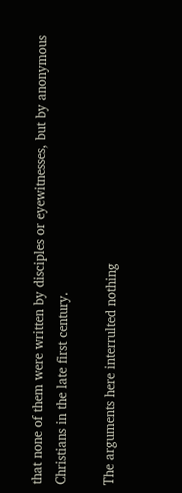that none of them were written by disciples or eyewitnesses, but by anonymous Christians in the late first century.

The arguments here interrulted nothing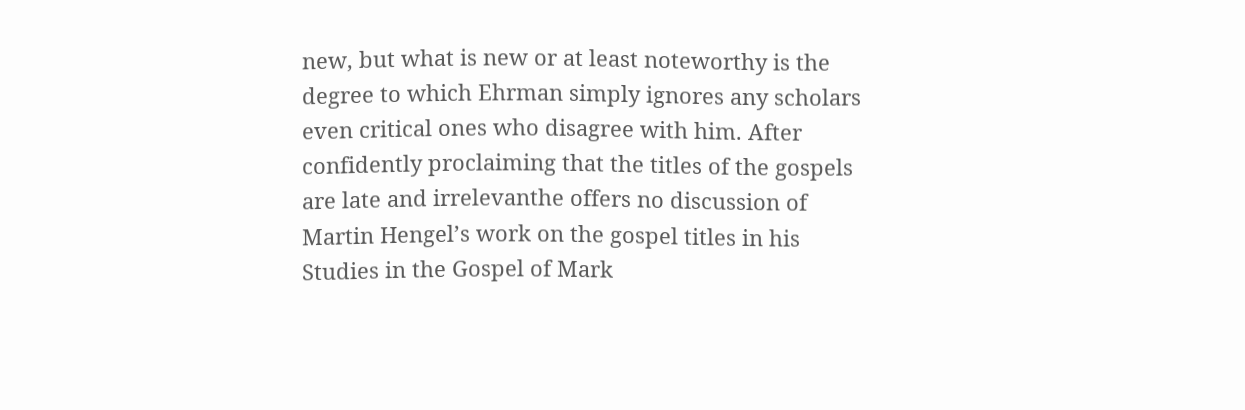new, but what is new or at least noteworthy is the degree to which Ehrman simply ignores any scholars even critical ones who disagree with him. After confidently proclaiming that the titles of the gospels are late and irrelevanthe offers no discussion of Martin Hengel’s work on the gospel titles in his Studies in the Gospel of Mark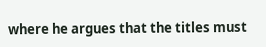where he argues that the titles must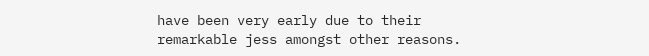have been very early due to their remarkable jess amongst other reasons.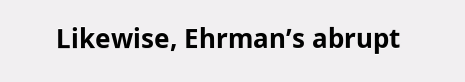Likewise, Ehrman’s abrupt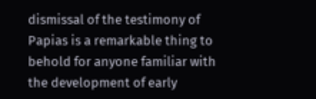dismissal of the testimony of Papias is a remarkable thing to behold for anyone familiar with the development of early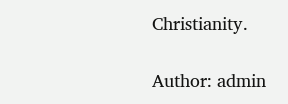Christianity.

Author: admin